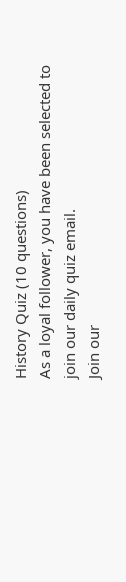History Quiz (10 questions)
As a loyal follower, you have been selected to join our daily quiz email.
Join our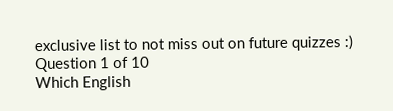exclusive list to not miss out on future quizzes :)
Question 1 of 10
Which English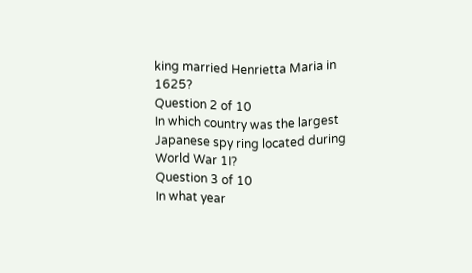king married Henrietta Maria in 1625?
Question 2 of 10
In which country was the largest Japanese spy ring located during World War 1I?
Question 3 of 10
In what year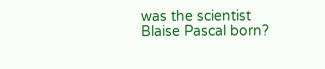was the scientist Blaise Pascal born?